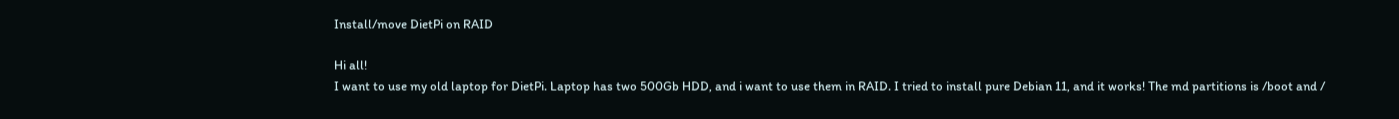Install/move DietPi on RAID

Hi all!
I want to use my old laptop for DietPi. Laptop has two 500Gb HDD, and i want to use them in RAID. I tried to install pure Debian 11, and it works! The md partitions is /boot and /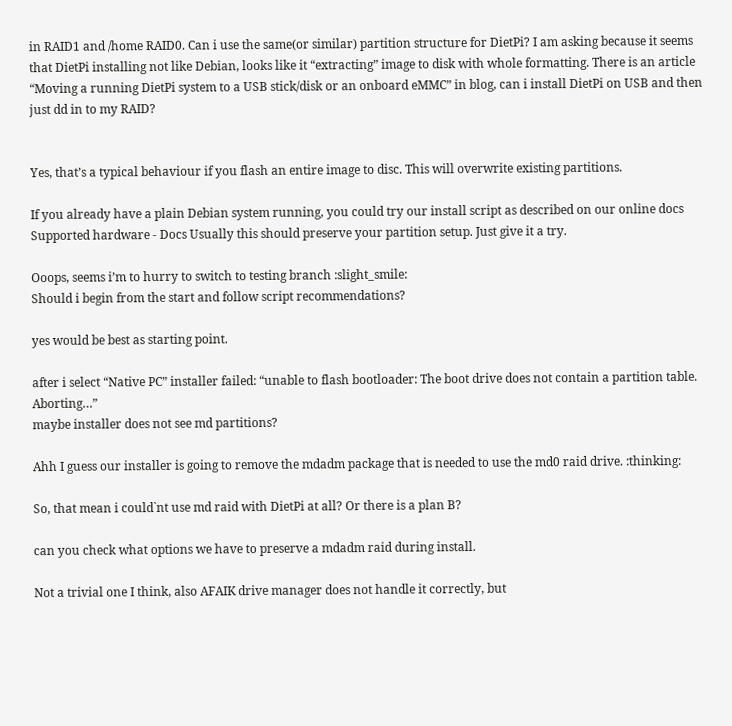in RAID1 and /home RAID0. Can i use the same(or similar) partition structure for DietPi? I am asking because it seems that DietPi installing not like Debian, looks like it “extracting” image to disk with whole formatting. There is an article “Moving a running DietPi system to a USB stick/disk or an onboard eMMC” in blog, can i install DietPi on USB and then just dd in to my RAID?


Yes, that’s a typical behaviour if you flash an entire image to disc. This will overwrite existing partitions.

If you already have a plain Debian system running, you could try our install script as described on our online docs Supported hardware - Docs Usually this should preserve your partition setup. Just give it a try.

Ooops, seems i’m to hurry to switch to testing branch :slight_smile:
Should i begin from the start and follow script recommendations?

yes would be best as starting point.

after i select “Native PC” installer failed: “unable to flash bootloader: The boot drive does not contain a partition table. Aborting…”
maybe installer does not see md partitions?

Ahh I guess our installer is going to remove the mdadm package that is needed to use the md0 raid drive. :thinking:

So, that mean i could`nt use md raid with DietPi at all? Or there is a plan B?

can you check what options we have to preserve a mdadm raid during install.

Not a trivial one I think, also AFAIK drive manager does not handle it correctly, but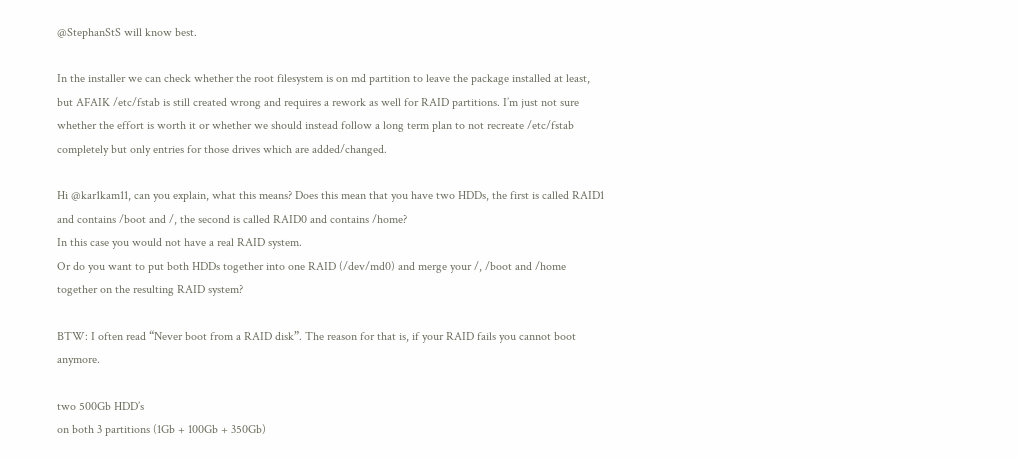@StephanStS will know best.

In the installer we can check whether the root filesystem is on md partition to leave the package installed at least, but AFAIK /etc/fstab is still created wrong and requires a rework as well for RAID partitions. I’m just not sure whether the effort is worth it or whether we should instead follow a long term plan to not recreate /etc/fstab completely but only entries for those drives which are added/changed.

Hi @kar1kam11, can you explain, what this means? Does this mean that you have two HDDs, the first is called RAID1 and contains /boot and /, the second is called RAID0 and contains /home?
In this case you would not have a real RAID system.
Or do you want to put both HDDs together into one RAID (/dev/md0) and merge your /, /boot and /home together on the resulting RAID system?

BTW: I often read “Never boot from a RAID disk”. The reason for that is, if your RAID fails you cannot boot anymore.

two 500Gb HDD’s
on both 3 partitions (1Gb + 100Gb + 350Gb)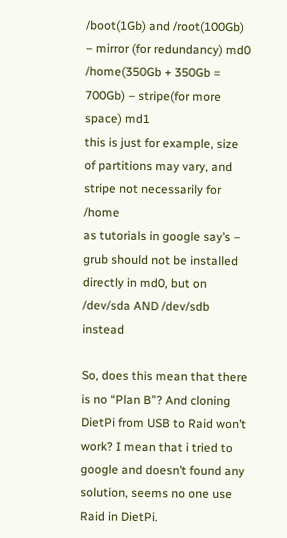/boot(1Gb) and /root(100Gb) – mirror (for redundancy) md0
/home(350Gb + 350Gb = 700Gb) – stripe(for more space) md1
this is just for example, size of partitions may vary, and stripe not necessarily for /home
as tutorials in google say’s – grub should not be installed directly in md0, but on /dev/sda AND /dev/sdb instead

So, does this mean that there is no “Plan B”? And cloning DietPi from USB to Raid won’t work? I mean that i tried to google and doesn’t found any solution, seems no one use Raid in DietPi.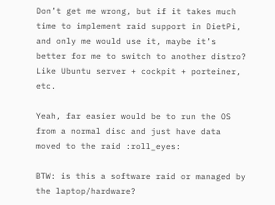Don’t get me wrong, but if it takes much time to implement raid support in DietPi, and only me would use it, maybe it’s better for me to switch to another distro? Like Ubuntu server + cockpit + porteiner, etc.

Yeah, far easier would be to run the OS from a normal disc and just have data moved to the raid :roll_eyes:

BTW: is this a software raid or managed by the laptop/hardware?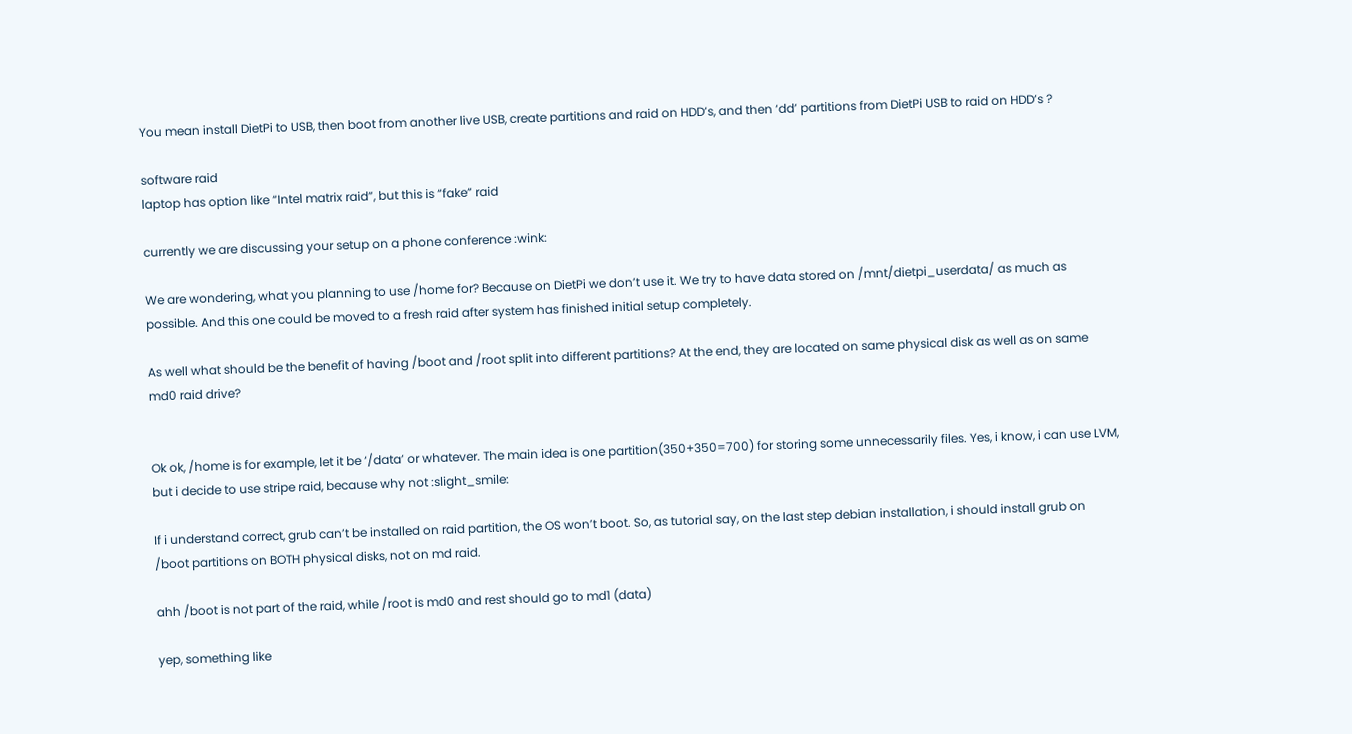You mean install DietPi to USB, then boot from another live USB, create partitions and raid on HDD’s, and then ‘dd’ partitions from DietPi USB to raid on HDD’s ?

software raid
laptop has option like “Intel matrix raid”, but this is “fake” raid

currently we are discussing your setup on a phone conference :wink:

We are wondering, what you planning to use /home for? Because on DietPi we don’t use it. We try to have data stored on /mnt/dietpi_userdata/ as much as possible. And this one could be moved to a fresh raid after system has finished initial setup completely.

As well what should be the benefit of having /boot and /root split into different partitions? At the end, they are located on same physical disk as well as on same md0 raid drive?


Ok ok, /home is for example, let it be ‘/data’ or whatever. The main idea is one partition(350+350=700) for storing some unnecessarily files. Yes, i know, i can use LVM, but i decide to use stripe raid, because why not :slight_smile:

If i understand correct, grub can’t be installed on raid partition, the OS won’t boot. So, as tutorial say, on the last step debian installation, i should install grub on /boot partitions on BOTH physical disks, not on md raid.

ahh /boot is not part of the raid, while /root is md0 and rest should go to md1 (data)

yep, something like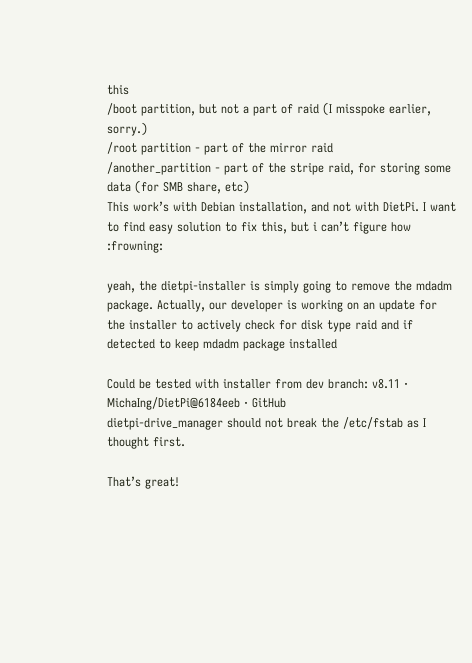this
/boot partition, but not a part of raid (I misspoke earlier, sorry.)
/root partition - part of the mirror raid
/another_partition - part of the stripe raid, for storing some data (for SMB share, etc)
This work’s with Debian installation, and not with DietPi. I want to find easy solution to fix this, but i can’t figure how :frowning:

yeah, the dietpi-installer is simply going to remove the mdadm package. Actually, our developer is working on an update for the installer to actively check for disk type raid and if detected to keep mdadm package installed

Could be tested with installer from dev branch: v8.11 · MichaIng/DietPi@6184eeb · GitHub
dietpi-drive_manager should not break the /etc/fstab as I thought first.

That’s great!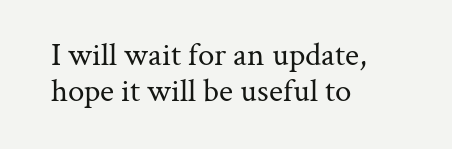I will wait for an update, hope it will be useful to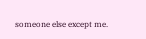someone else except me.